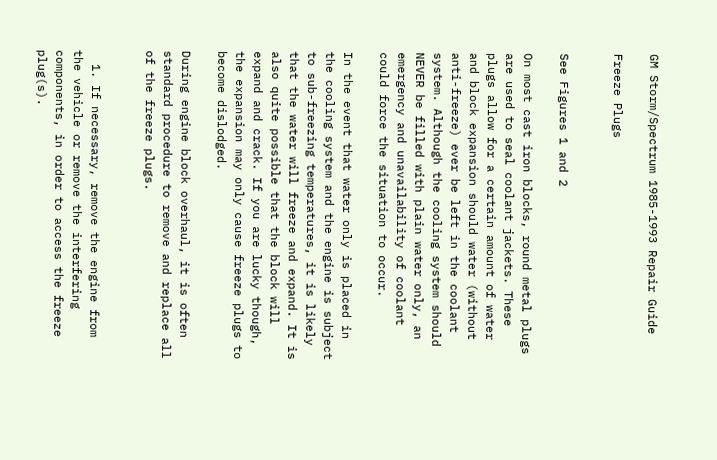GM Storm/Spectrum 1985-1993 Repair Guide

Freeze Plugs


See Figures 1 and 2

On most cast iron blocks, round metal plugs are used to seal coolant jackets. These plugs allow for a certain amount of water and block expansion should water (without anti-freeze) ever be left in the coolant system. Although the cooling system should NEVER be filled with plain water only, an emergency and unavailability of coolant could force the situation to occur.

In the event that water only is placed in the cooling system and the engine is subject to sub-freezing temperatures, it is likely that the water will freeze and expand. It is also quite possible that the block will expand and crack. If you are lucky though, the expansion may only cause freeze plugs to become dislodged.

During engine block overhaul, it is often standard procedure to remove and replace all of the freeze plugs.


  1. If necessary, remove the engine from the vehicle or remove the interfering components, in order to access the freeze plug(s).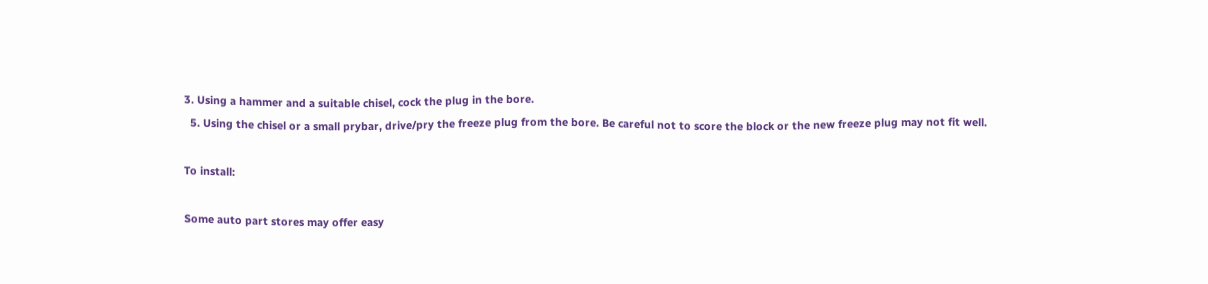3. Using a hammer and a suitable chisel, cock the plug in the bore.
  5. Using the chisel or a small prybar, drive/pry the freeze plug from the bore. Be careful not to score the block or the new freeze plug may not fit well.

To install:

Some auto part stores may offer easy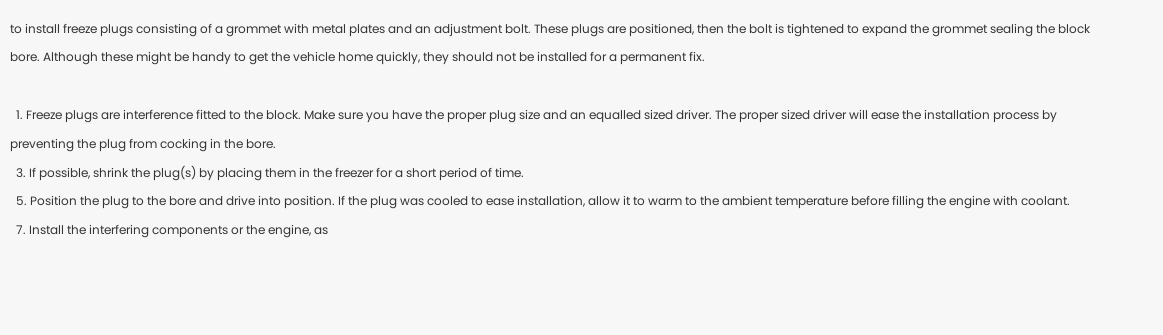to install freeze plugs consisting of a grommet with metal plates and an adjustment bolt. These plugs are positioned, then the bolt is tightened to expand the grommet sealing the block bore. Although these might be handy to get the vehicle home quickly, they should not be installed for a permanent fix.

  1. Freeze plugs are interference fitted to the block. Make sure you have the proper plug size and an equalled sized driver. The proper sized driver will ease the installation process by preventing the plug from cocking in the bore.
  3. If possible, shrink the plug(s) by placing them in the freezer for a short period of time.
  5. Position the plug to the bore and drive into position. If the plug was cooled to ease installation, allow it to warm to the ambient temperature before filling the engine with coolant.
  7. Install the interfering components or the engine, as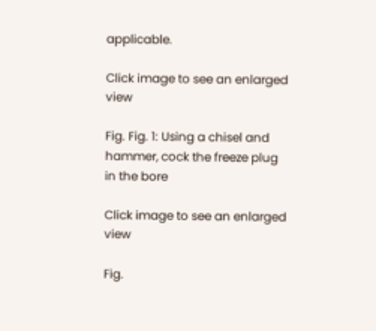applicable.

Click image to see an enlarged view

Fig. Fig. 1: Using a chisel and hammer, cock the freeze plug in the bore

Click image to see an enlarged view

Fig.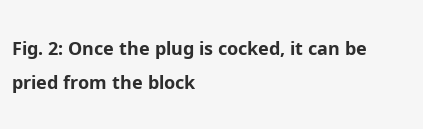Fig. 2: Once the plug is cocked, it can be pried from the block